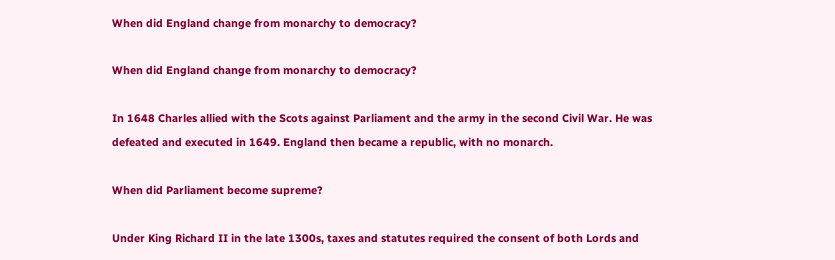When did England change from monarchy to democracy?

When did England change from monarchy to democracy?

In 1648 Charles allied with the Scots against Parliament and the army in the second Civil War. He was defeated and executed in 1649. England then became a republic, with no monarch.

When did Parliament become supreme?

Under King Richard II in the late 1300s, taxes and statutes required the consent of both Lords and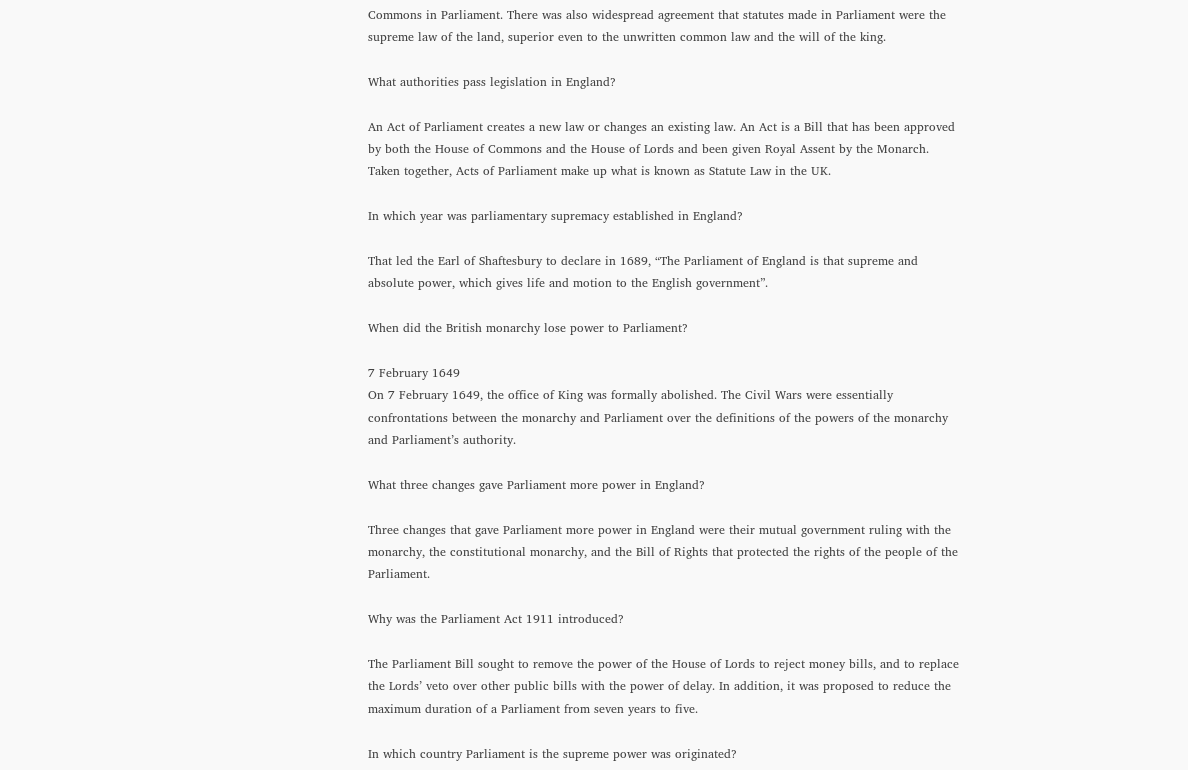Commons in Parliament. There was also widespread agreement that statutes made in Parliament were the supreme law of the land, superior even to the unwritten common law and the will of the king.

What authorities pass legislation in England?

An Act of Parliament creates a new law or changes an existing law. An Act is a Bill that has been approved by both the House of Commons and the House of Lords and been given Royal Assent by the Monarch. Taken together, Acts of Parliament make up what is known as Statute Law in the UK.

In which year was parliamentary supremacy established in England?

That led the Earl of Shaftesbury to declare in 1689, “The Parliament of England is that supreme and absolute power, which gives life and motion to the English government”.

When did the British monarchy lose power to Parliament?

7 February 1649
On 7 February 1649, the office of King was formally abolished. The Civil Wars were essentially confrontations between the monarchy and Parliament over the definitions of the powers of the monarchy and Parliament’s authority.

What three changes gave Parliament more power in England?

Three changes that gave Parliament more power in England were their mutual government ruling with the monarchy, the constitutional monarchy, and the Bill of Rights that protected the rights of the people of the Parliament.

Why was the Parliament Act 1911 introduced?

The Parliament Bill sought to remove the power of the House of Lords to reject money bills, and to replace the Lords’ veto over other public bills with the power of delay. In addition, it was proposed to reduce the maximum duration of a Parliament from seven years to five.

In which country Parliament is the supreme power was originated?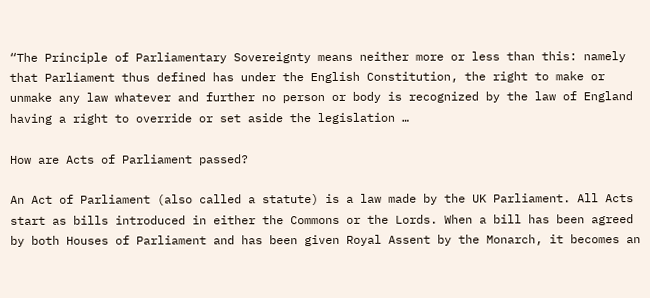“The Principle of Parliamentary Sovereignty means neither more or less than this: namely that Parliament thus defined has under the English Constitution, the right to make or unmake any law whatever and further no person or body is recognized by the law of England having a right to override or set aside the legislation …

How are Acts of Parliament passed?

An Act of Parliament (also called a statute) is a law made by the UK Parliament. All Acts start as bills introduced in either the Commons or the Lords. When a bill has been agreed by both Houses of Parliament and has been given Royal Assent by the Monarch, it becomes an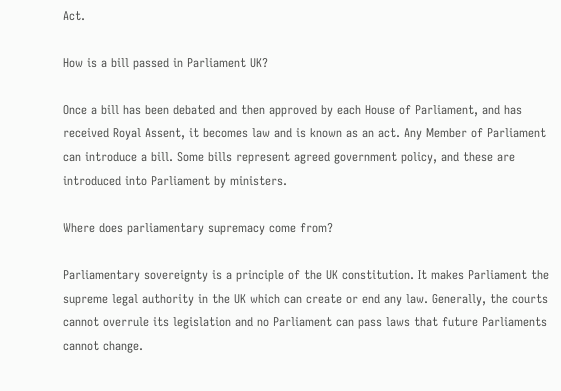Act.

How is a bill passed in Parliament UK?

Once a bill has been debated and then approved by each House of Parliament, and has received Royal Assent, it becomes law and is known as an act. Any Member of Parliament can introduce a bill. Some bills represent agreed government policy, and these are introduced into Parliament by ministers.

Where does parliamentary supremacy come from?

Parliamentary sovereignty is a principle of the UK constitution. It makes Parliament the supreme legal authority in the UK which can create or end any law. Generally, the courts cannot overrule its legislation and no Parliament can pass laws that future Parliaments cannot change.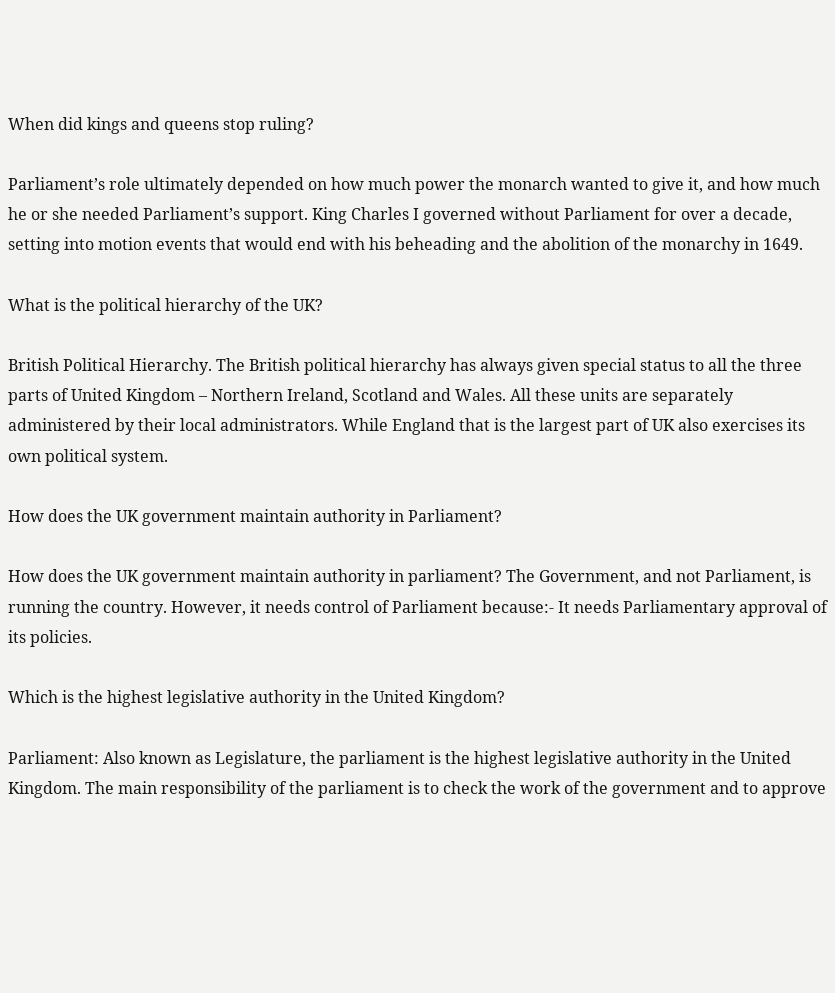When did kings and queens stop ruling?

Parliament’s role ultimately depended on how much power the monarch wanted to give it, and how much he or she needed Parliament’s support. King Charles I governed without Parliament for over a decade, setting into motion events that would end with his beheading and the abolition of the monarchy in 1649.

What is the political hierarchy of the UK?

British Political Hierarchy. The British political hierarchy has always given special status to all the three parts of United Kingdom – Northern Ireland, Scotland and Wales. All these units are separately administered by their local administrators. While England that is the largest part of UK also exercises its own political system.

How does the UK government maintain authority in Parliament?

How does the UK government maintain authority in parliament? The Government, and not Parliament, is running the country. However, it needs control of Parliament because:- It needs Parliamentary approval of its policies.

Which is the highest legislative authority in the United Kingdom?

Parliament: Also known as Legislature, the parliament is the highest legislative authority in the United Kingdom. The main responsibility of the parliament is to check the work of the government and to approve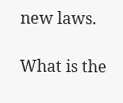new laws.

What is the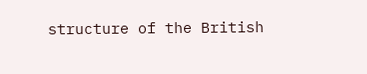structure of the British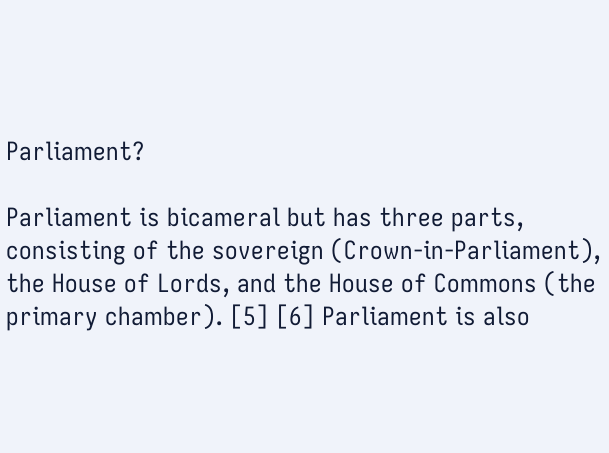Parliament?

Parliament is bicameral but has three parts, consisting of the sovereign (Crown-in-Parliament), the House of Lords, and the House of Commons (the primary chamber). [5] [6] Parliament is also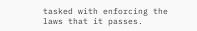tasked with enforcing the laws that it passes.